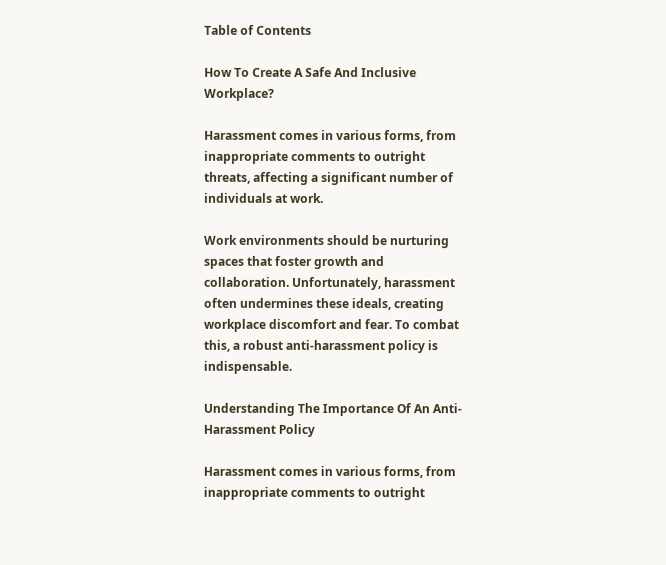Table of Contents

How To Create A Safe And Inclusive Workplace?

Harassment comes in various forms, from inappropriate comments to outright threats, affecting a significant number of individuals at work.

Work environments should be nurturing spaces that foster growth and collaboration. Unfortunately, harassment often undermines these ideals, creating workplace discomfort and fear. To combat this, a robust anti-harassment policy is indispensable.

Understanding The Importance Of An Anti-Harassment Policy

Harassment comes in various forms, from inappropriate comments to outright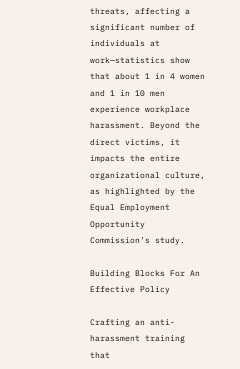threats, affecting a significant number of individuals at work—statistics show that about 1 in 4 women and 1 in 10 men experience workplace harassment. Beyond the direct victims, it impacts the entire organizational culture, as highlighted by the Equal Employment Opportunity Commission’s study.

Building Blocks For An Effective Policy

Crafting an anti-harassment training that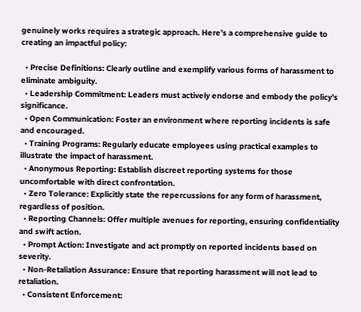genuinely works requires a strategic approach. Here’s a comprehensive guide to creating an impactful policy:

  • Precise Definitions: Clearly outline and exemplify various forms of harassment to eliminate ambiguity.
  • Leadership Commitment: Leaders must actively endorse and embody the policy’s significance.
  • Open Communication: Foster an environment where reporting incidents is safe and encouraged.
  • Training Programs: Regularly educate employees using practical examples to illustrate the impact of harassment.
  • Anonymous Reporting: Establish discreet reporting systems for those uncomfortable with direct confrontation.
  • Zero Tolerance: Explicitly state the repercussions for any form of harassment, regardless of position.
  • Reporting Channels: Offer multiple avenues for reporting, ensuring confidentiality and swift action.
  • Prompt Action: Investigate and act promptly on reported incidents based on severity.
  • Non-Retaliation Assurance: Ensure that reporting harassment will not lead to retaliation.
  • Consistent Enforcement: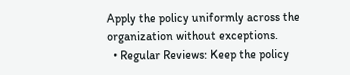Apply the policy uniformly across the organization without exceptions.
  • Regular Reviews: Keep the policy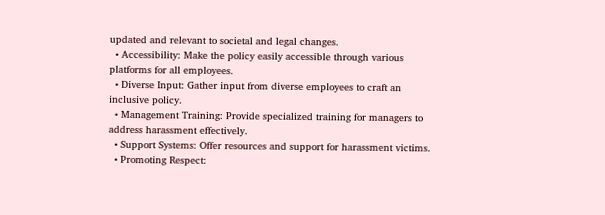updated and relevant to societal and legal changes.
  • Accessibility: Make the policy easily accessible through various platforms for all employees.
  • Diverse Input: Gather input from diverse employees to craft an inclusive policy.
  • Management Training: Provide specialized training for managers to address harassment effectively.
  • Support Systems: Offer resources and support for harassment victims.
  • Promoting Respect: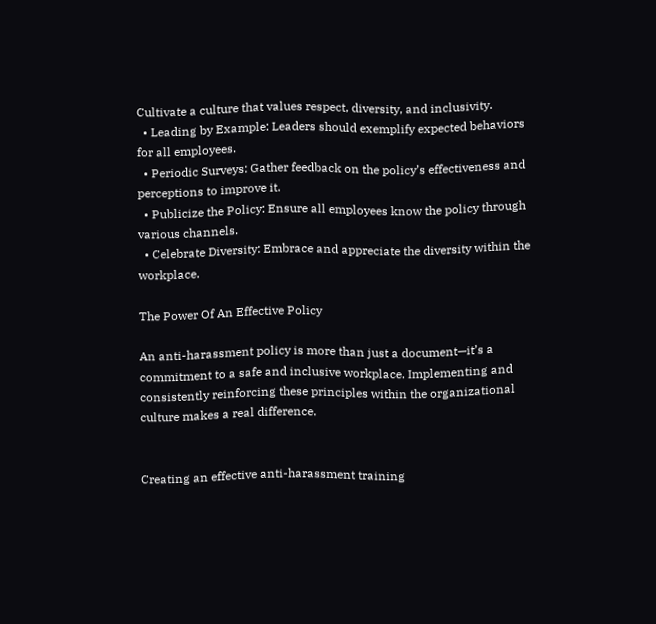Cultivate a culture that values respect, diversity, and inclusivity.
  • Leading by Example: Leaders should exemplify expected behaviors for all employees.
  • Periodic Surveys: Gather feedback on the policy’s effectiveness and perceptions to improve it.
  • Publicize the Policy: Ensure all employees know the policy through various channels.
  • Celebrate Diversity: Embrace and appreciate the diversity within the workplace.

The Power Of An Effective Policy

An anti-harassment policy is more than just a document—it’s a commitment to a safe and inclusive workplace. Implementing and consistently reinforcing these principles within the organizational culture makes a real difference.


Creating an effective anti-harassment training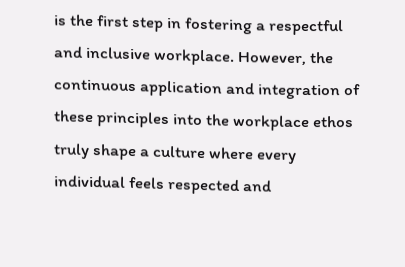is the first step in fostering a respectful and inclusive workplace. However, the continuous application and integration of these principles into the workplace ethos truly shape a culture where every individual feels respected and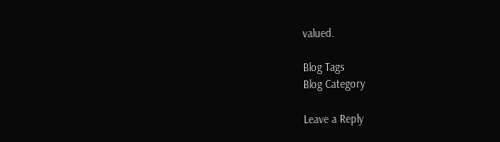valued.

Blog Tags
Blog Category

Leave a Reply